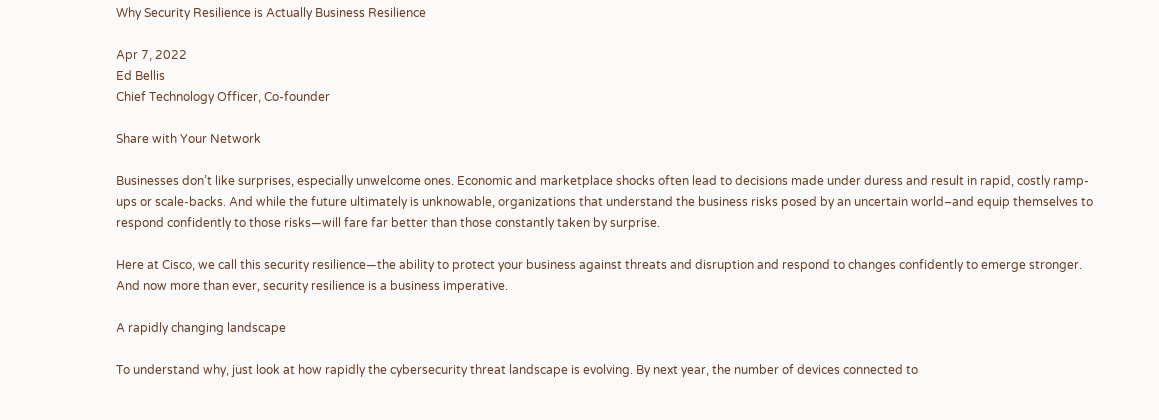Why Security Resilience is Actually Business Resilience

Apr 7, 2022
Ed Bellis
Chief Technology Officer, Co-founder

Share with Your Network

Businesses don’t like surprises, especially unwelcome ones. Economic and marketplace shocks often lead to decisions made under duress and result in rapid, costly ramp-ups or scale-backs. And while the future ultimately is unknowable, organizations that understand the business risks posed by an uncertain world–and equip themselves to respond confidently to those risks—will fare far better than those constantly taken by surprise.

Here at Cisco, we call this security resilience—the ability to protect your business against threats and disruption and respond to changes confidently to emerge stronger. And now more than ever, security resilience is a business imperative.

A rapidly changing landscape

To understand why, just look at how rapidly the cybersecurity threat landscape is evolving. By next year, the number of devices connected to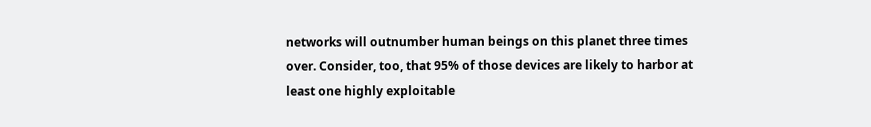networks will outnumber human beings on this planet three times over. Consider, too, that 95% of those devices are likely to harbor at least one highly exploitable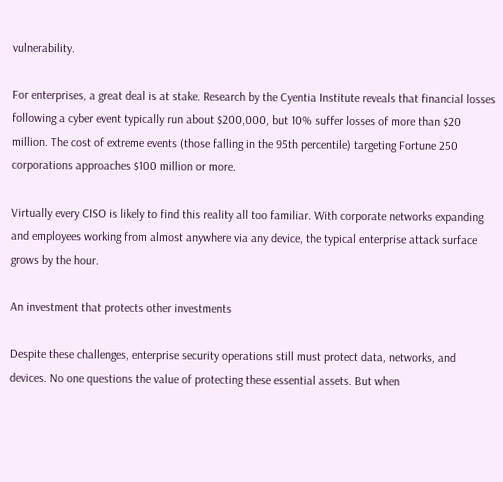vulnerability.

For enterprises, a great deal is at stake. Research by the Cyentia Institute reveals that financial losses following a cyber event typically run about $200,000, but 10% suffer losses of more than $20 million. The cost of extreme events (those falling in the 95th percentile) targeting Fortune 250 corporations approaches $100 million or more.

Virtually every CISO is likely to find this reality all too familiar. With corporate networks expanding and employees working from almost anywhere via any device, the typical enterprise attack surface grows by the hour.

An investment that protects other investments

Despite these challenges, enterprise security operations still must protect data, networks, and devices. No one questions the value of protecting these essential assets. But when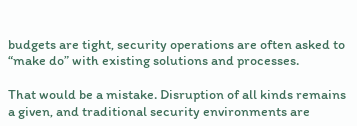budgets are tight, security operations are often asked to “make do” with existing solutions and processes.

That would be a mistake. Disruption of all kinds remains a given, and traditional security environments are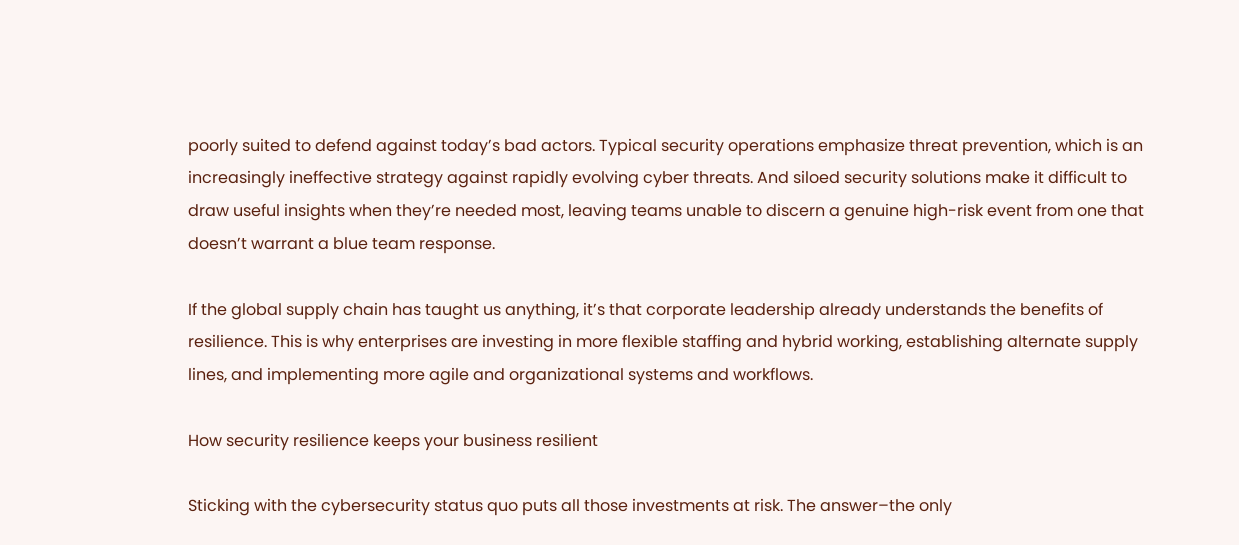poorly suited to defend against today’s bad actors. Typical security operations emphasize threat prevention, which is an increasingly ineffective strategy against rapidly evolving cyber threats. And siloed security solutions make it difficult to draw useful insights when they’re needed most, leaving teams unable to discern a genuine high-risk event from one that doesn’t warrant a blue team response.

If the global supply chain has taught us anything, it’s that corporate leadership already understands the benefits of resilience. This is why enterprises are investing in more flexible staffing and hybrid working, establishing alternate supply lines, and implementing more agile and organizational systems and workflows.

How security resilience keeps your business resilient

Sticking with the cybersecurity status quo puts all those investments at risk. The answer–the only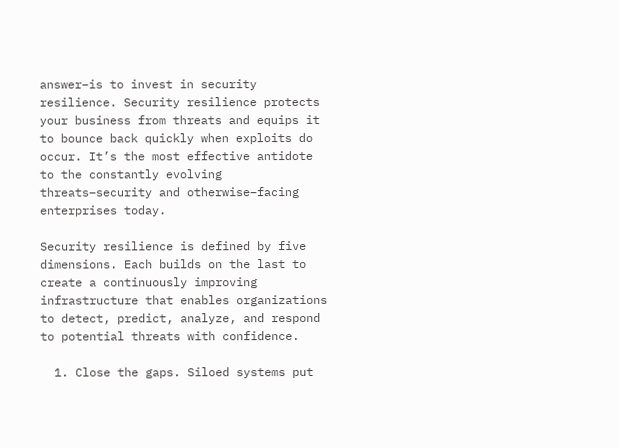answer–is to invest in security resilience. Security resilience protects your business from threats and equips it to bounce back quickly when exploits do occur. It’s the most effective antidote to the constantly evolving threats–security and otherwise–facing enterprises today.

Security resilience is defined by five dimensions. Each builds on the last to create a continuously improving infrastructure that enables organizations to detect, predict, analyze, and respond to potential threats with confidence.

  1. Close the gaps. Siloed systems put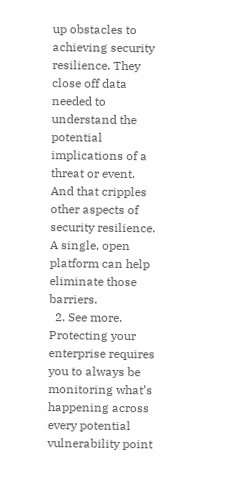up obstacles to achieving security resilience. They close off data needed to understand the potential implications of a threat or event. And that cripples other aspects of security resilience. A single, open platform can help eliminate those barriers.
  2. See more. Protecting your enterprise requires you to always be monitoring what’s happening across every potential vulnerability point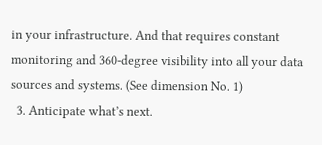in your infrastructure. And that requires constant monitoring and 360-degree visibility into all your data sources and systems. (See dimension No. 1)
  3. Anticipate what’s next.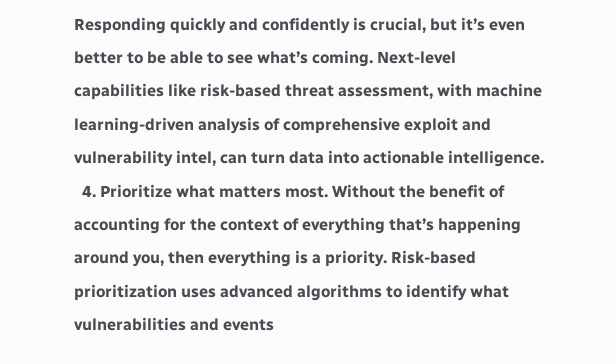Responding quickly and confidently is crucial, but it’s even better to be able to see what’s coming. Next-level capabilities like risk-based threat assessment, with machine learning-driven analysis of comprehensive exploit and vulnerability intel, can turn data into actionable intelligence.
  4. Prioritize what matters most. Without the benefit of accounting for the context of everything that’s happening around you, then everything is a priority. Risk-based prioritization uses advanced algorithms to identify what vulnerabilities and events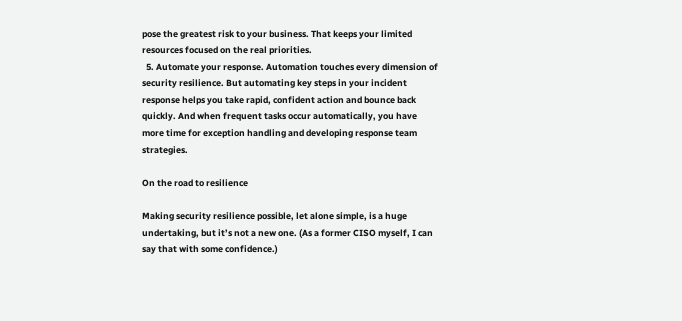pose the greatest risk to your business. That keeps your limited resources focused on the real priorities.
  5. Automate your response. Automation touches every dimension of security resilience. But automating key steps in your incident response helps you take rapid, confident action and bounce back quickly. And when frequent tasks occur automatically, you have more time for exception handling and developing response team strategies.

On the road to resilience

Making security resilience possible, let alone simple, is a huge undertaking, but it’s not a new one. (As a former CISO myself, I can say that with some confidence.)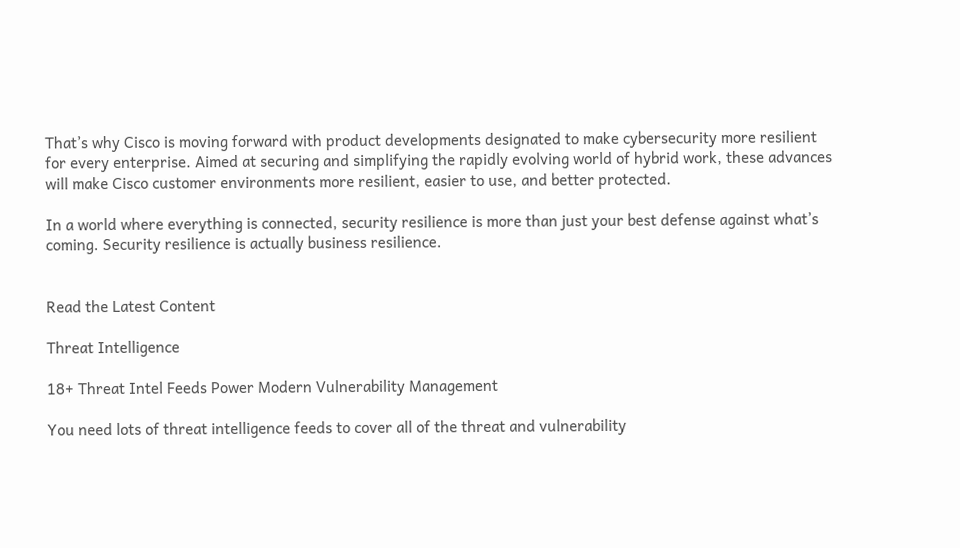That’s why Cisco is moving forward with product developments designated to make cybersecurity more resilient for every enterprise. Aimed at securing and simplifying the rapidly evolving world of hybrid work, these advances will make Cisco customer environments more resilient, easier to use, and better protected.

In a world where everything is connected, security resilience is more than just your best defense against what’s coming. Security resilience is actually business resilience.


Read the Latest Content

Threat Intelligence

18+ Threat Intel Feeds Power Modern Vulnerability Management

You need lots of threat intelligence feeds to cover all of the threat and vulnerability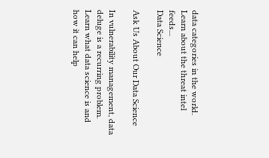data categories in the world. Learn about the threat intel feeds...
Data Science

Ask Us About Our Data Science

In vulnerability management, data deluge is a recurring problem. Learn what data science is and how it can help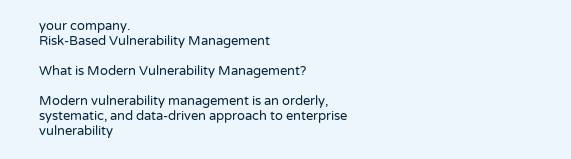your company.
Risk-Based Vulnerability Management

What is Modern Vulnerability Management?

Modern vulnerability management is an orderly, systematic, and data-driven approach to enterprise vulnerability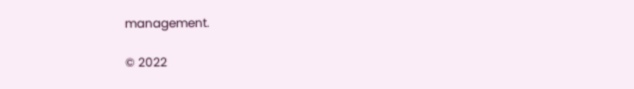management.

© 2022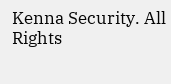Kenna Security. All Rights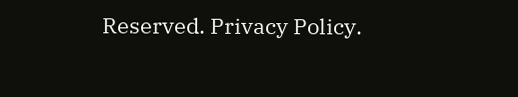Reserved. Privacy Policy.